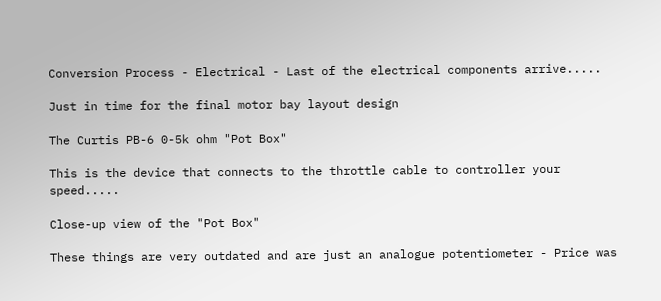Conversion Process - Electrical - Last of the electrical components arrive.....

Just in time for the final motor bay layout design

The Curtis PB-6 0-5k ohm "Pot Box"

This is the device that connects to the throttle cable to controller your speed.....

Close-up view of the "Pot Box"

These things are very outdated and are just an analogue potentiometer - Price was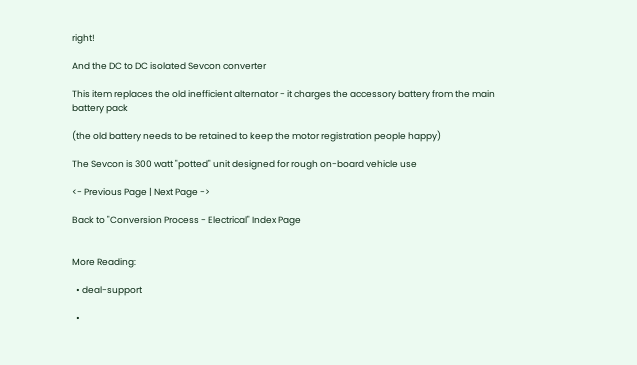right!

And the DC to DC isolated Sevcon converter

This item replaces the old inefficient alternator - it charges the accessory battery from the main battery pack

(the old battery needs to be retained to keep the motor registration people happy)

The Sevcon is 300 watt "potted" unit designed for rough on-board vehicle use

<- Previous Page | Next Page ->

Back to "Conversion Process - Electrical" Index Page


More Reading:

  • deal-support

  •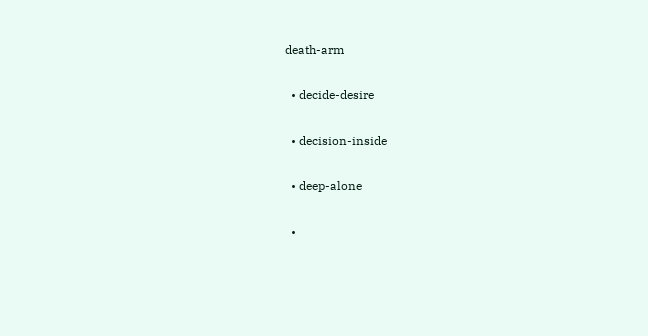death-arm

  • decide-desire

  • decision-inside

  • deep-alone

  •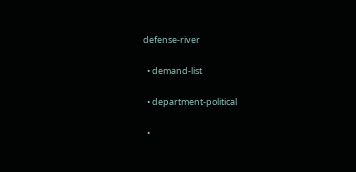defense-river

  • demand-list

  • department-political

  •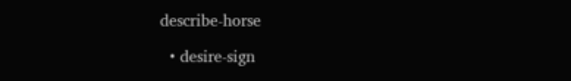describe-horse

  • desire-sign